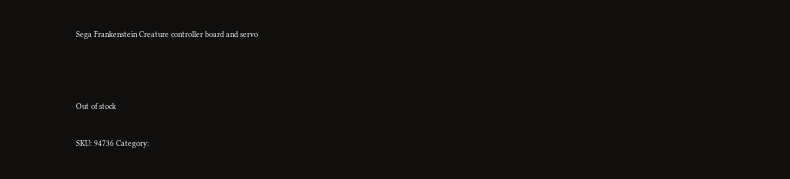Sega Frankenstein Creature controller board and servo



Out of stock

SKU: 94736 Category: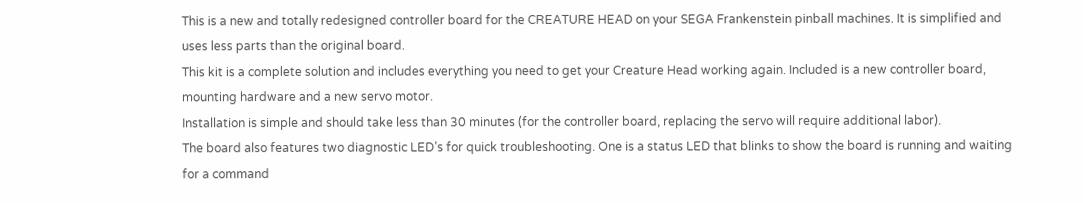This is a new and totally redesigned controller board for the CREATURE HEAD on your SEGA Frankenstein pinball machines. It is simplified and uses less parts than the original board.
This kit is a complete solution and includes everything you need to get your Creature Head working again. Included is a new controller board, mounting hardware and a new servo motor.
Installation is simple and should take less than 30 minutes (for the controller board, replacing the servo will require additional labor).
The board also features two diagnostic LED’s for quick troubleshooting. One is a status LED that blinks to show the board is running and waiting for a command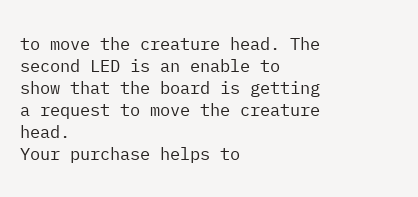to move the creature head. The second LED is an enable to show that the board is getting a request to move the creature head.
Your purchase helps to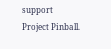support Project Pinball.